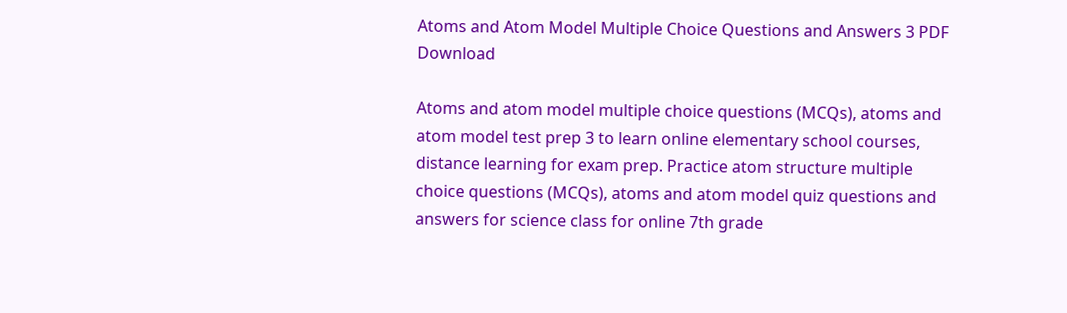Atoms and Atom Model Multiple Choice Questions and Answers 3 PDF Download

Atoms and atom model multiple choice questions (MCQs), atoms and atom model test prep 3 to learn online elementary school courses, distance learning for exam prep. Practice atom structure multiple choice questions (MCQs), atoms and atom model quiz questions and answers for science class for online 7th grade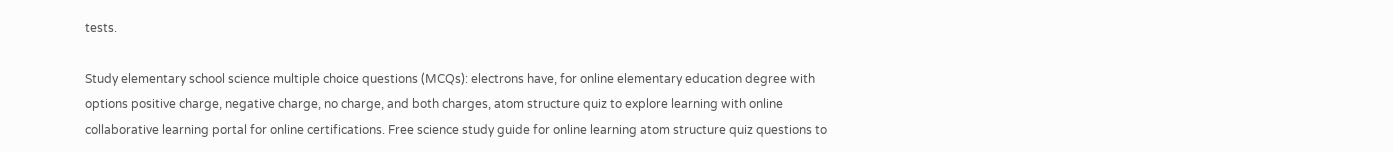tests.

Study elementary school science multiple choice questions (MCQs): electrons have, for online elementary education degree with options positive charge, negative charge, no charge, and both charges, atom structure quiz to explore learning with online collaborative learning portal for online certifications. Free science study guide for online learning atom structure quiz questions to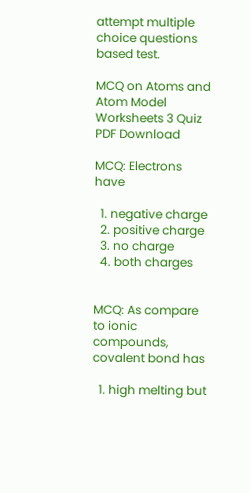attempt multiple choice questions based test.

MCQ on Atoms and Atom Model Worksheets 3 Quiz PDF Download

MCQ: Electrons have

  1. negative charge
  2. positive charge
  3. no charge
  4. both charges


MCQ: As compare to ionic compounds, covalent bond has

  1. high melting but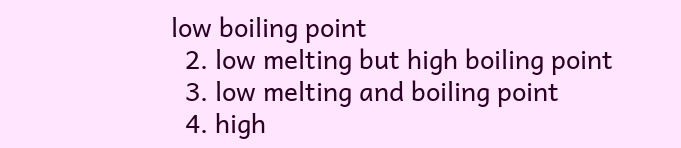low boiling point
  2. low melting but high boiling point
  3. low melting and boiling point
  4. high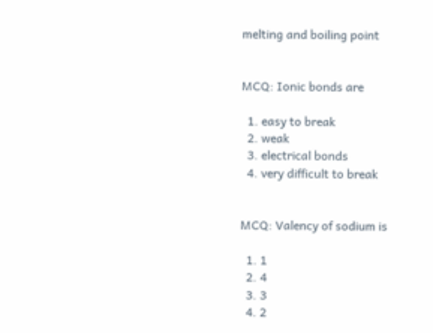melting and boiling point


MCQ: Ionic bonds are

  1. easy to break
  2. weak
  3. electrical bonds
  4. very difficult to break


MCQ: Valency of sodium is

  1. 1
  2. 4
  3. 3
  4. 2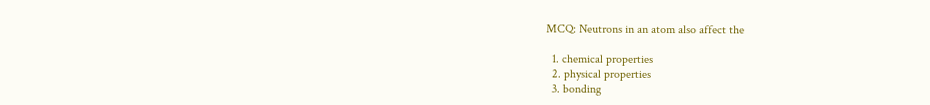MCQ: Neutrons in an atom also affect the

  1. chemical properties
  2. physical properties
  3. bonding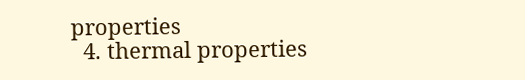properties
  4. thermal properties